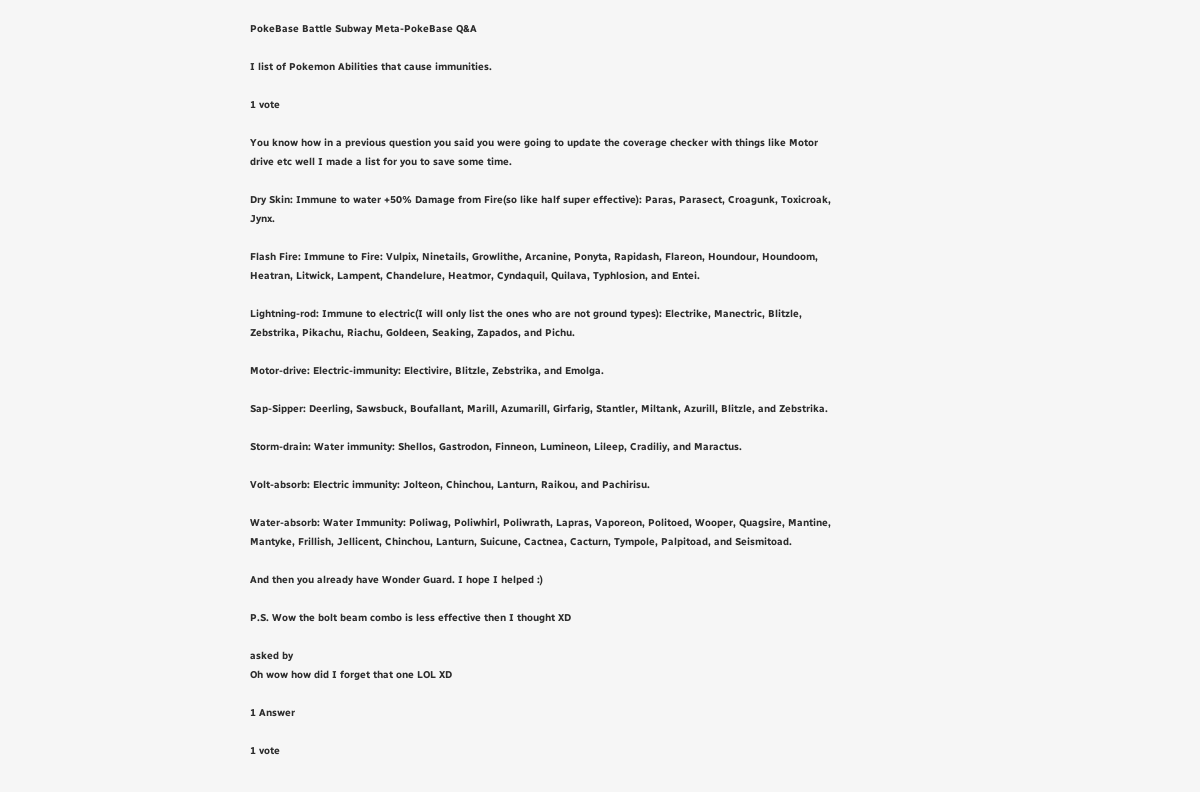PokeBase Battle Subway Meta-PokeBase Q&A

I list of Pokemon Abilities that cause immunities.

1 vote

You know how in a previous question you said you were going to update the coverage checker with things like Motor drive etc well I made a list for you to save some time.

Dry Skin: Immune to water +50% Damage from Fire(so like half super effective): Paras, Parasect, Croagunk, Toxicroak, Jynx.

Flash Fire: Immune to Fire: Vulpix, Ninetails, Growlithe, Arcanine, Ponyta, Rapidash, Flareon, Houndour, Houndoom, Heatran, Litwick, Lampent, Chandelure, Heatmor, Cyndaquil, Quilava, Typhlosion, and Entei.

Lightning-rod: Immune to electric(I will only list the ones who are not ground types): Electrike, Manectric, Blitzle, Zebstrika, Pikachu, Riachu, Goldeen, Seaking, Zapados, and Pichu.

Motor-drive: Electric-immunity: Electivire, Blitzle, Zebstrika, and Emolga.

Sap-Sipper: Deerling, Sawsbuck, Boufallant, Marill, Azumarill, Girfarig, Stantler, Miltank, Azurill, Blitzle, and Zebstrika.

Storm-drain: Water immunity: Shellos, Gastrodon, Finneon, Lumineon, Lileep, Cradiliy, and Maractus.

Volt-absorb: Electric immunity: Jolteon, Chinchou, Lanturn, Raikou, and Pachirisu.

Water-absorb: Water Immunity: Poliwag, Poliwhirl, Poliwrath, Lapras, Vaporeon, Politoed, Wooper, Quagsire, Mantine, Mantyke, Frillish, Jellicent, Chinchou, Lanturn, Suicune, Cactnea, Cacturn, Tympole, Palpitoad, and Seismitoad.

And then you already have Wonder Guard. I hope I helped :)

P.S. Wow the bolt beam combo is less effective then I thought XD

asked by
Oh wow how did I forget that one LOL XD

1 Answer

1 vote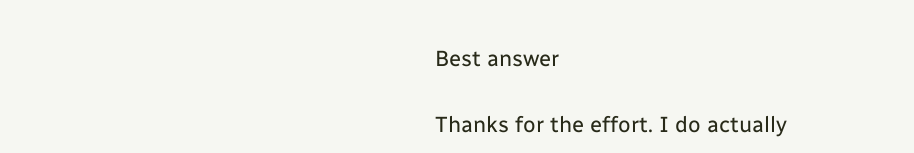Best answer

Thanks for the effort. I do actually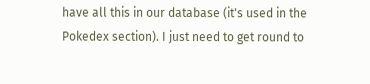have all this in our database (it's used in the Pokedex section). I just need to get round to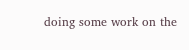doing some work on the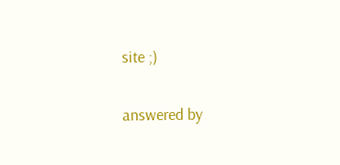site ;)

answered by